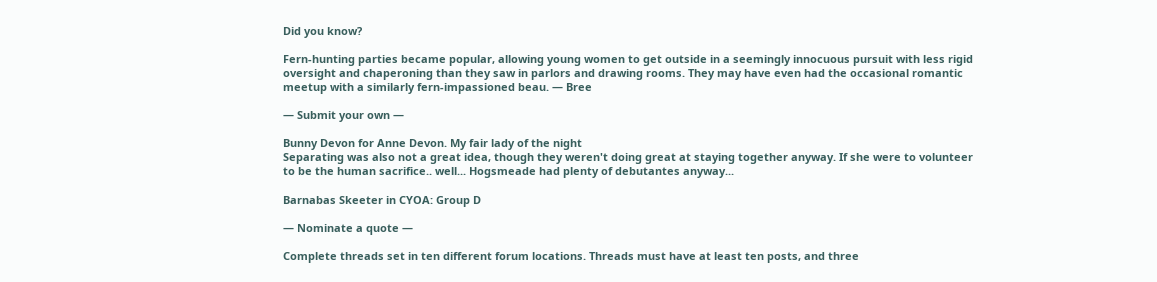Did you know?

Fern-hunting parties became popular, allowing young women to get outside in a seemingly innocuous pursuit with less rigid oversight and chaperoning than they saw in parlors and drawing rooms. They may have even had the occasional romantic meetup with a similarly fern-impassioned beau. — Bree

— Submit your own —

Bunny Devon for Anne Devon. My fair lady of the night
Separating was also not a great idea, though they weren't doing great at staying together anyway. If she were to volunteer to be the human sacrifice.. well... Hogsmeade had plenty of debutantes anyway...

Barnabas Skeeter in CYOA: Group D

— Nominate a quote —

Complete threads set in ten different forum locations. Threads must have at least ten posts, and three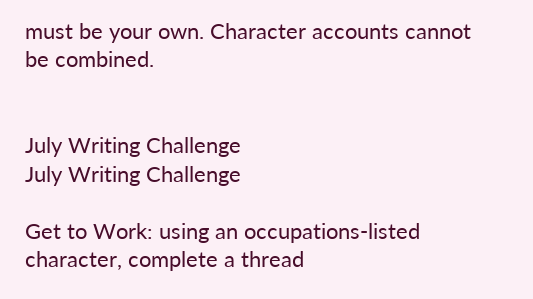must be your own. Character accounts cannot be combined.


July Writing Challenge
July Writing Challenge

Get to Work: using an occupations-listed character, complete a thread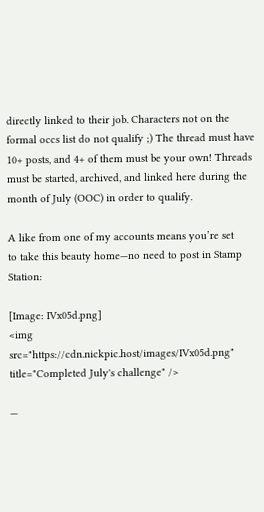directly linked to their job. Characters not on the formal occs list do not qualify ;) The thread must have 10+ posts, and 4+ of them must be your own! Threads must be started, archived, and linked here during the month of July (OOC) in order to qualify.

A like from one of my accounts means you’re set
to take this beauty home—no need to post in Stamp Station:

[Image: IVx05d.png]
<img src="https://cdn.nickpic.host/images/IVx05d.png" title="Completed July's challenge" />

—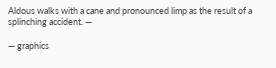Aldous walks with a cane and pronounced limp as the result of a splinching accident. —

— graphics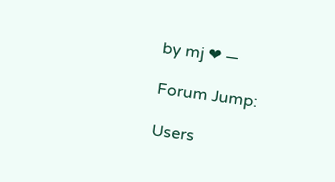by mj ❤ —

Forum Jump:

Users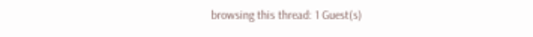browsing this thread: 1 Guest(s)